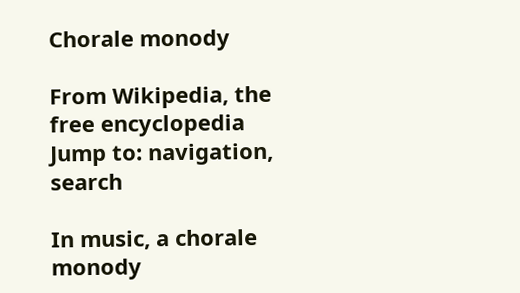Chorale monody

From Wikipedia, the free encyclopedia
Jump to: navigation, search

In music, a chorale monody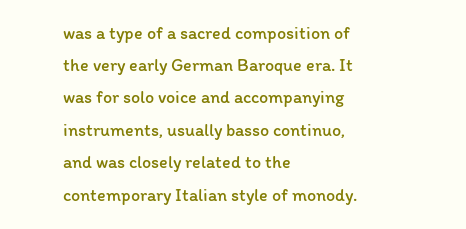was a type of a sacred composition of the very early German Baroque era. It was for solo voice and accompanying instruments, usually basso continuo, and was closely related to the contemporary Italian style of monody.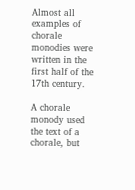Almost all examples of chorale monodies were written in the first half of the 17th century.

A chorale monody used the text of a chorale, but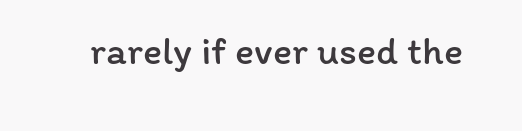rarely if ever used the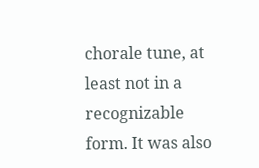chorale tune, at least not in a recognizable form. It was also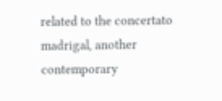related to the concertato madrigal, another contemporary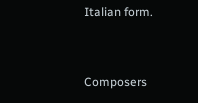Italian form.


Composers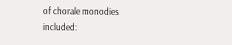of chorale monodies included: